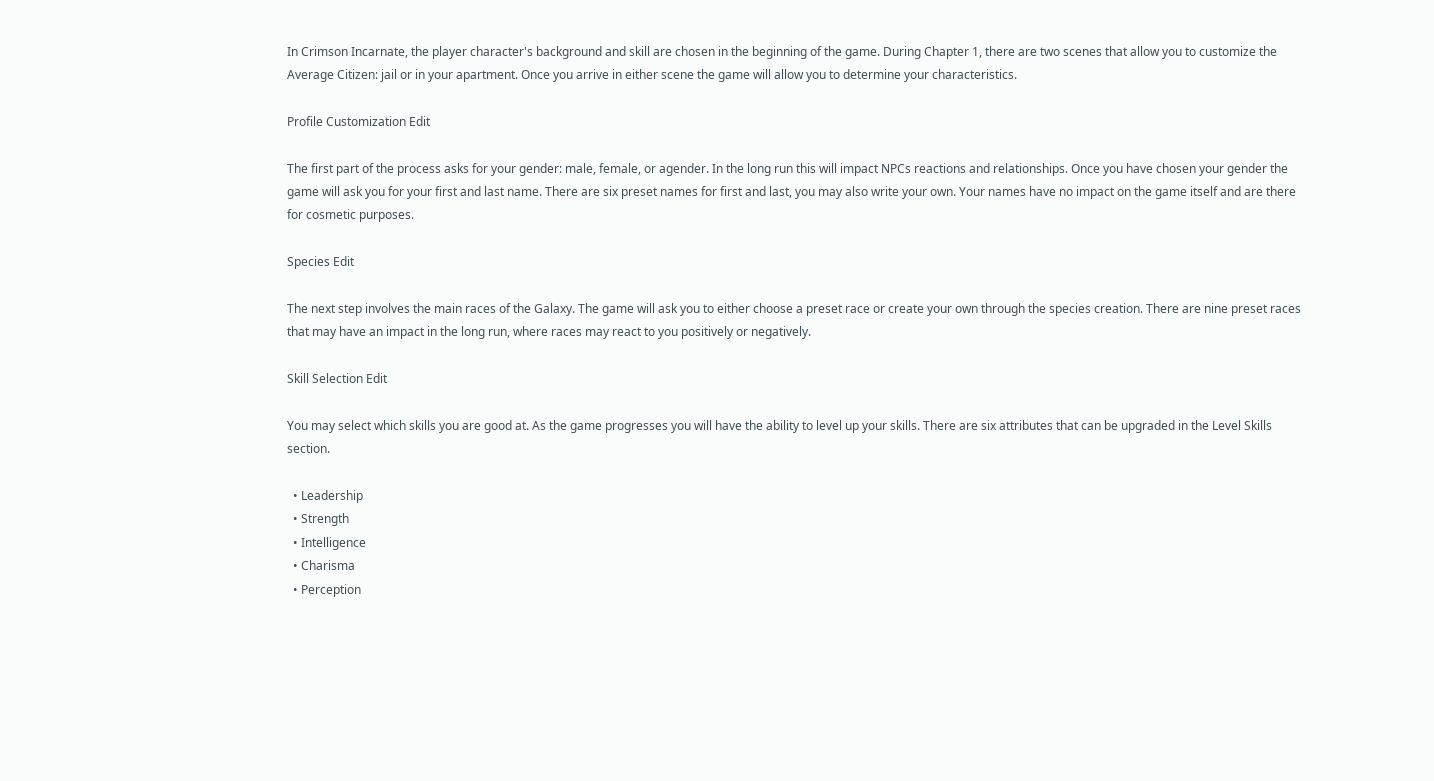In Crimson Incarnate, the player character's background and skill are chosen in the beginning of the game. During Chapter 1, there are two scenes that allow you to customize the Average Citizen: jail or in your apartment. Once you arrive in either scene the game will allow you to determine your characteristics.

Profile Customization Edit

The first part of the process asks for your gender: male, female, or agender. In the long run this will impact NPCs reactions and relationships. Once you have chosen your gender the game will ask you for your first and last name. There are six preset names for first and last, you may also write your own. Your names have no impact on the game itself and are there for cosmetic purposes.

Species Edit

The next step involves the main races of the Galaxy. The game will ask you to either choose a preset race or create your own through the species creation. There are nine preset races that may have an impact in the long run, where races may react to you positively or negatively.

Skill Selection Edit

You may select which skills you are good at. As the game progresses you will have the ability to level up your skills. There are six attributes that can be upgraded in the Level Skills section.

  • Leadership
  • Strength
  • Intelligence
  • Charisma
  • Perception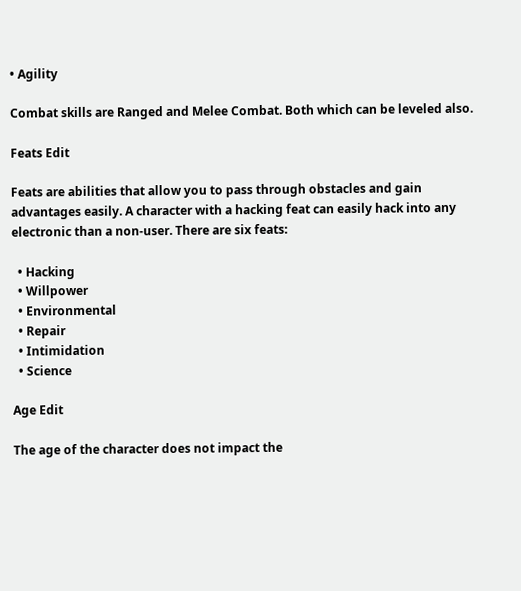• Agility

Combat skills are Ranged and Melee Combat. Both which can be leveled also.

Feats Edit

Feats are abilities that allow you to pass through obstacles and gain advantages easily. A character with a hacking feat can easily hack into any electronic than a non-user. There are six feats:

  • Hacking
  • Willpower
  • Environmental
  • Repair
  • Intimidation
  • Science

Age Edit

The age of the character does not impact the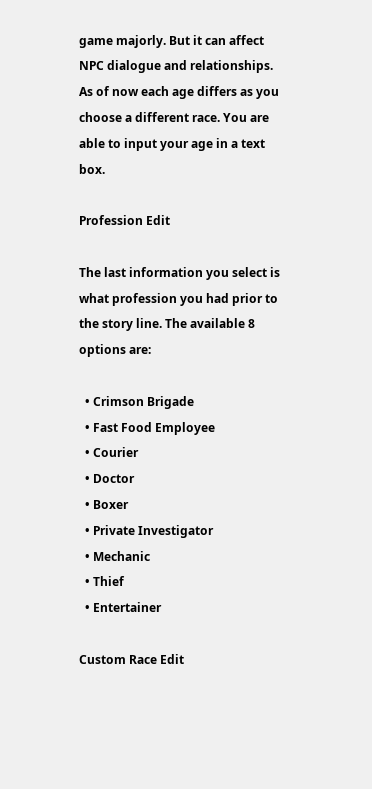game majorly. But it can affect NPC dialogue and relationships. As of now each age differs as you choose a different race. You are able to input your age in a text box.

Profession Edit

The last information you select is what profession you had prior to the story line. The available 8 options are:

  • Crimson Brigade
  • Fast Food Employee
  • Courier
  • Doctor
  • Boxer
  • Private Investigator
  • Mechanic
  • Thief
  • Entertainer

Custom Race Edit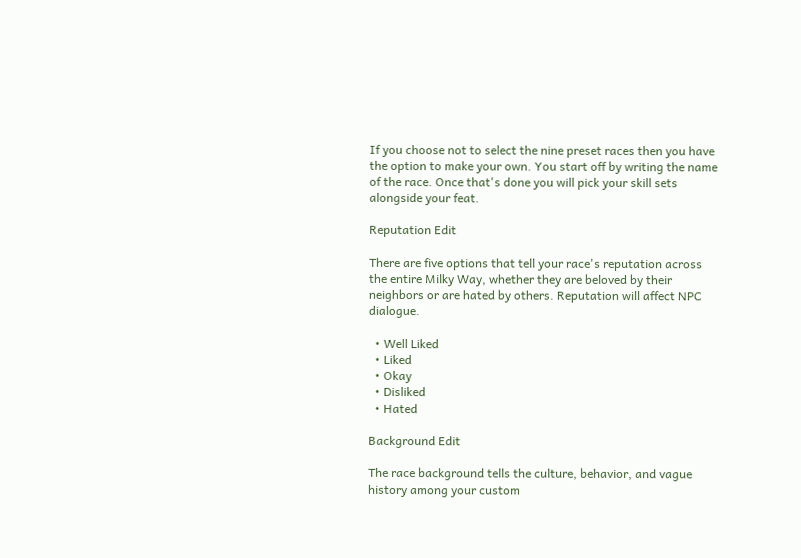If you choose not to select the nine preset races then you have the option to make your own. You start off by writing the name of the race. Once that's done you will pick your skill sets alongside your feat.

Reputation Edit

There are five options that tell your race's reputation across the entire Milky Way, whether they are beloved by their neighbors or are hated by others. Reputation will affect NPC dialogue.

  • Well Liked
  • Liked
  • Okay
  • Disliked
  • Hated

Background Edit

The race background tells the culture, behavior, and vague history among your custom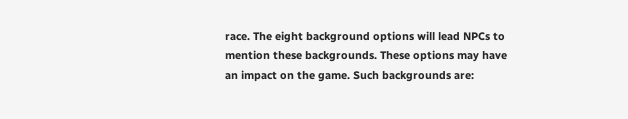race. The eight background options will lead NPCs to mention these backgrounds. These options may have an impact on the game. Such backgrounds are: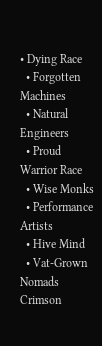• Dying Race
  • Forgotten Machines
  • Natural Engineers
  • Proud Warrior Race
  • Wise Monks
  • Performance Artists
  • Hive Mind
  • Vat-Grown Nomads
Crimson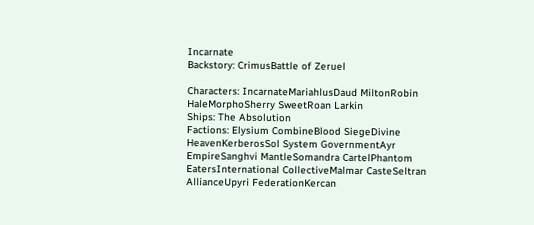Incarnate
Backstory: CrimusBattle of Zeruel

Characters: IncarnateMariahlusDaud MiltonRobin HaleMorphoSherry SweetRoan Larkin
Ships: The Absolution
Factions: Elysium CombineBlood SiegeDivine HeavenKerberosSol System GovernmentAyr EmpireSanghvi MantleSomandra CartelPhantom EatersInternational CollectiveMalmar CasteSeltran AllianceUpyri FederationKercan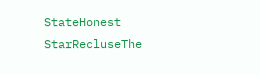StateHonest StarRecluseThe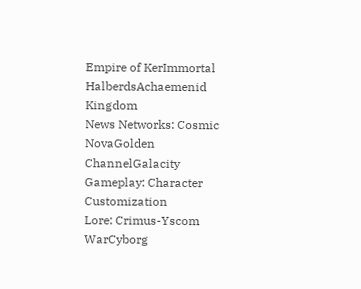Empire of KerImmortal HalberdsAchaemenid Kingdom
News Networks: Cosmic NovaGolden ChannelGalacity
Gameplay: Character Customization
Lore: Crimus-Yscom WarCyborg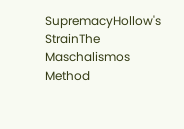SupremacyHollow's StrainThe Maschalismos Method